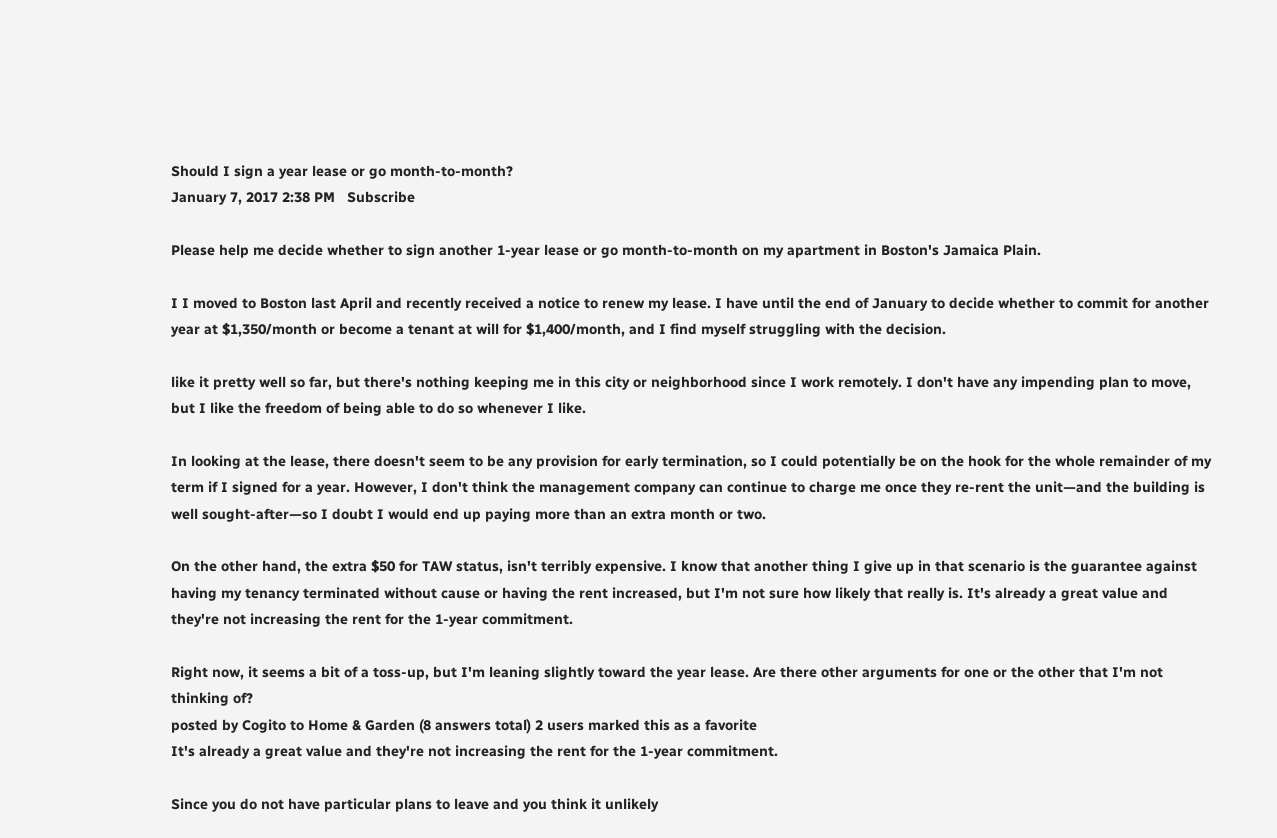Should I sign a year lease or go month-to-month?
January 7, 2017 2:38 PM   Subscribe

Please help me decide whether to sign another 1-year lease or go month-to-month on my apartment in Boston's Jamaica Plain.

I I moved to Boston last April and recently received a notice to renew my lease. I have until the end of January to decide whether to commit for another year at $1,350/month or become a tenant at will for $1,400/month, and I find myself struggling with the decision.

like it pretty well so far, but there's nothing keeping me in this city or neighborhood since I work remotely. I don't have any impending plan to move, but I like the freedom of being able to do so whenever I like.

In looking at the lease, there doesn't seem to be any provision for early termination, so I could potentially be on the hook for the whole remainder of my term if I signed for a year. However, I don't think the management company can continue to charge me once they re-rent the unit—and the building is well sought-after—so I doubt I would end up paying more than an extra month or two.

On the other hand, the extra $50 for TAW status, isn't terribly expensive. I know that another thing I give up in that scenario is the guarantee against having my tenancy terminated without cause or having the rent increased, but I'm not sure how likely that really is. It's already a great value and they're not increasing the rent for the 1-year commitment.

Right now, it seems a bit of a toss-up, but I'm leaning slightly toward the year lease. Are there other arguments for one or the other that I'm not thinking of?
posted by Cogito to Home & Garden (8 answers total) 2 users marked this as a favorite
It's already a great value and they're not increasing the rent for the 1-year commitment.

Since you do not have particular plans to leave and you think it unlikely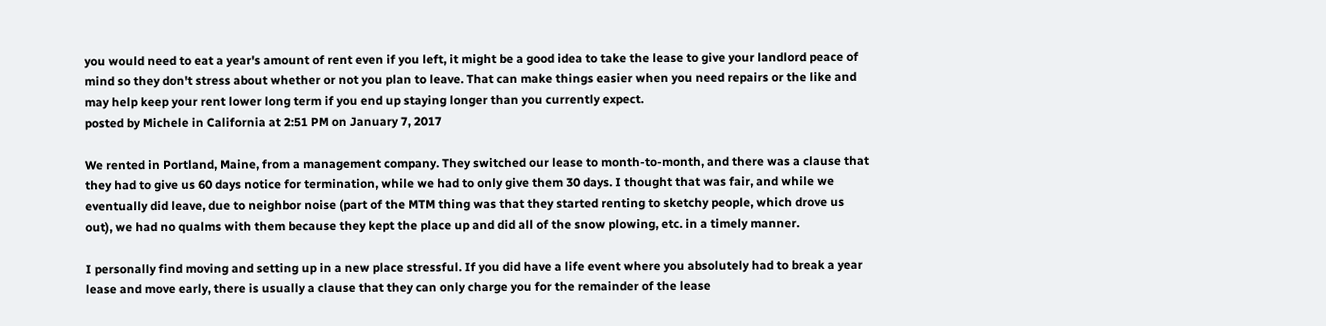you would need to eat a year's amount of rent even if you left, it might be a good idea to take the lease to give your landlord peace of mind so they don't stress about whether or not you plan to leave. That can make things easier when you need repairs or the like and may help keep your rent lower long term if you end up staying longer than you currently expect.
posted by Michele in California at 2:51 PM on January 7, 2017

We rented in Portland, Maine, from a management company. They switched our lease to month-to-month, and there was a clause that they had to give us 60 days notice for termination, while we had to only give them 30 days. I thought that was fair, and while we eventually did leave, due to neighbor noise (part of the MTM thing was that they started renting to sketchy people, which drove us out), we had no qualms with them because they kept the place up and did all of the snow plowing, etc. in a timely manner.

I personally find moving and setting up in a new place stressful. If you did have a life event where you absolutely had to break a year lease and move early, there is usually a clause that they can only charge you for the remainder of the lease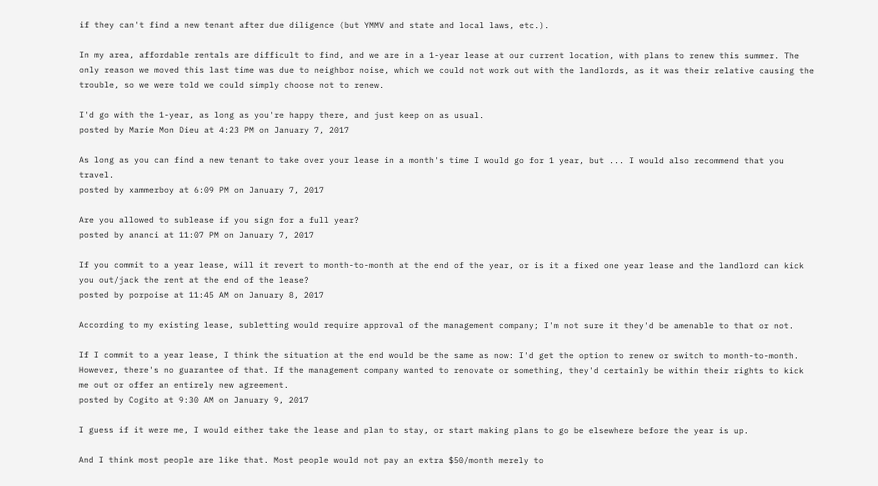if they can't find a new tenant after due diligence (but YMMV and state and local laws, etc.).

In my area, affordable rentals are difficult to find, and we are in a 1-year lease at our current location, with plans to renew this summer. The only reason we moved this last time was due to neighbor noise, which we could not work out with the landlords, as it was their relative causing the trouble, so we were told we could simply choose not to renew.

I'd go with the 1-year, as long as you're happy there, and just keep on as usual.
posted by Marie Mon Dieu at 4:23 PM on January 7, 2017

As long as you can find a new tenant to take over your lease in a month's time I would go for 1 year, but ... I would also recommend that you travel.
posted by xammerboy at 6:09 PM on January 7, 2017

Are you allowed to sublease if you sign for a full year?
posted by ananci at 11:07 PM on January 7, 2017

If you commit to a year lease, will it revert to month-to-month at the end of the year, or is it a fixed one year lease and the landlord can kick you out/jack the rent at the end of the lease?
posted by porpoise at 11:45 AM on January 8, 2017

According to my existing lease, subletting would require approval of the management company; I'm not sure it they'd be amenable to that or not.

If I commit to a year lease, I think the situation at the end would be the same as now: I'd get the option to renew or switch to month-to-month. However, there's no guarantee of that. If the management company wanted to renovate or something, they'd certainly be within their rights to kick me out or offer an entirely new agreement.
posted by Cogito at 9:30 AM on January 9, 2017

I guess if it were me, I would either take the lease and plan to stay, or start making plans to go be elsewhere before the year is up.

And I think most people are like that. Most people would not pay an extra $50/month merely to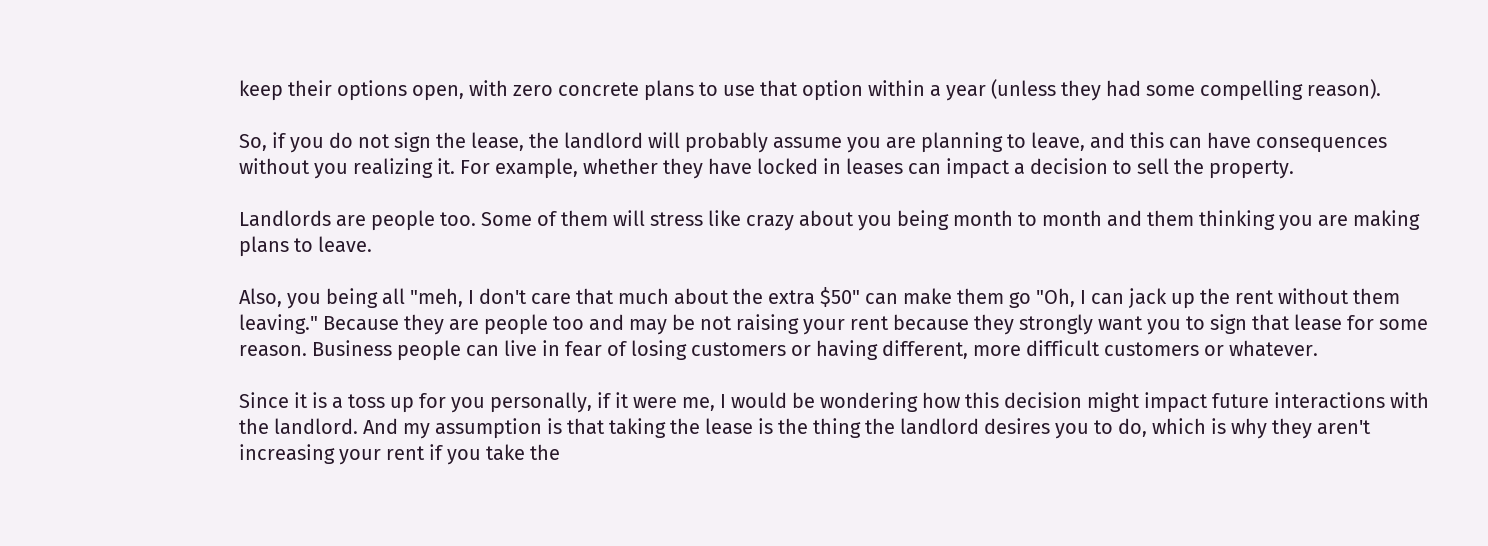keep their options open, with zero concrete plans to use that option within a year (unless they had some compelling reason).

So, if you do not sign the lease, the landlord will probably assume you are planning to leave, and this can have consequences without you realizing it. For example, whether they have locked in leases can impact a decision to sell the property.

Landlords are people too. Some of them will stress like crazy about you being month to month and them thinking you are making plans to leave.

Also, you being all "meh, I don't care that much about the extra $50" can make them go "Oh, I can jack up the rent without them leaving." Because they are people too and may be not raising your rent because they strongly want you to sign that lease for some reason. Business people can live in fear of losing customers or having different, more difficult customers or whatever.

Since it is a toss up for you personally, if it were me, I would be wondering how this decision might impact future interactions with the landlord. And my assumption is that taking the lease is the thing the landlord desires you to do, which is why they aren't increasing your rent if you take the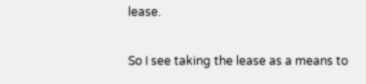lease.

So I see taking the lease as a means to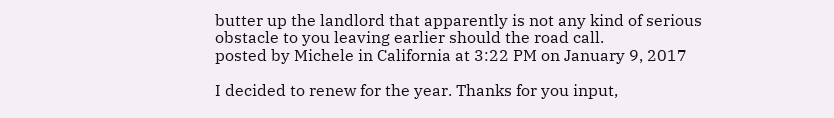butter up the landlord that apparently is not any kind of serious obstacle to you leaving earlier should the road call.
posted by Michele in California at 3:22 PM on January 9, 2017

I decided to renew for the year. Thanks for you input,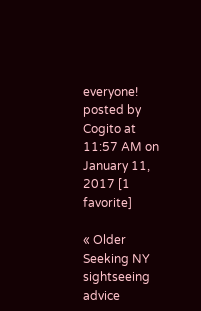everyone!
posted by Cogito at 11:57 AM on January 11, 2017 [1 favorite]

« Older Seeking NY sightseeing advice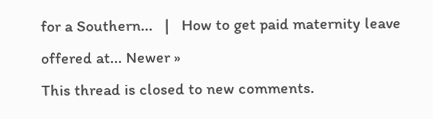for a Southern...   |   How to get paid maternity leave offered at... Newer »
This thread is closed to new comments.